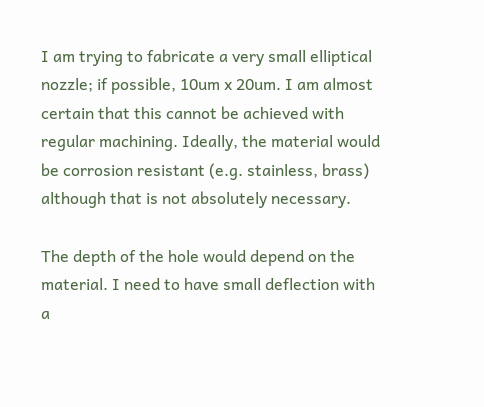I am trying to fabricate a very small elliptical nozzle; if possible, 10um x 20um. I am almost certain that this cannot be achieved with regular machining. Ideally, the material would be corrosion resistant (e.g. stainless, brass) although that is not absolutely necessary.

The depth of the hole would depend on the material. I need to have small deflection with a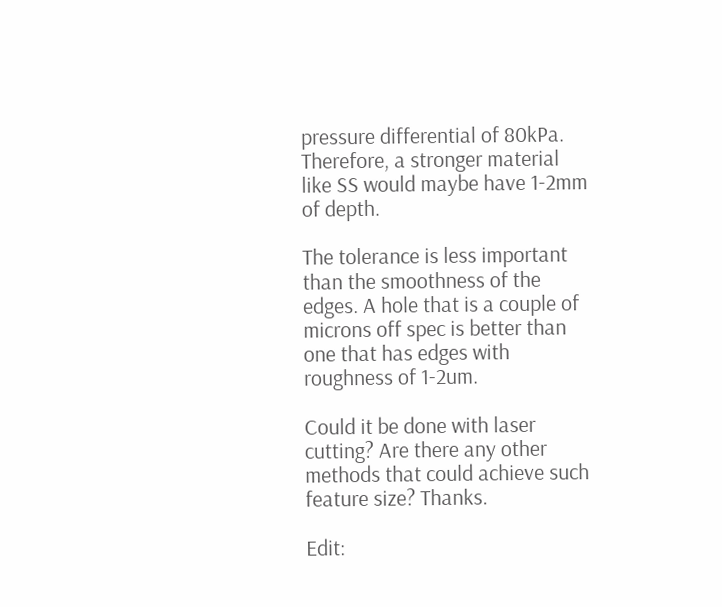pressure differential of 80kPa. Therefore, a stronger material like SS would maybe have 1-2mm of depth.

The tolerance is less important than the smoothness of the edges. A hole that is a couple of microns off spec is better than one that has edges with roughness of 1-2um.

Could it be done with laser cutting? Are there any other methods that could achieve such feature size? Thanks.

Edit: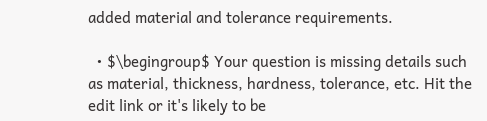added material and tolerance requirements.

  • $\begingroup$ Your question is missing details such as material, thickness, hardness, tolerance, etc. Hit the edit link or it's likely to be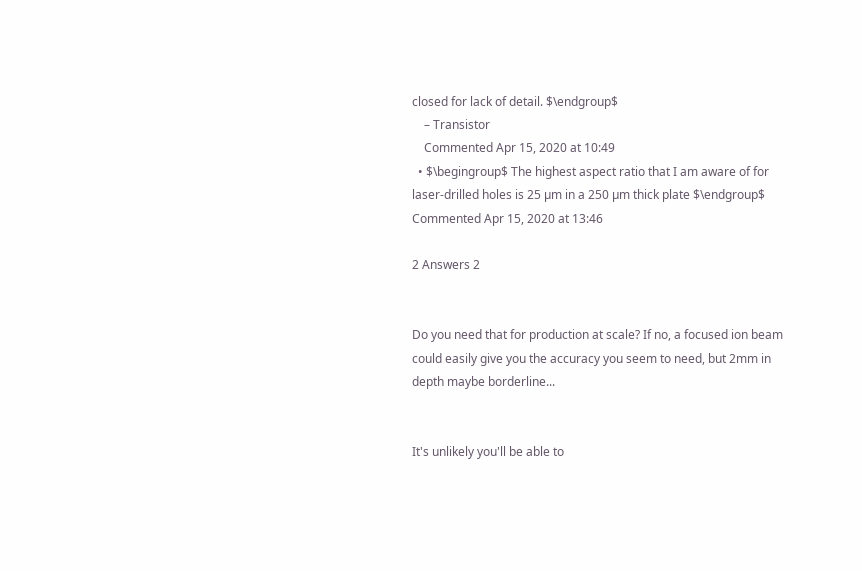closed for lack of detail. $\endgroup$
    – Transistor
    Commented Apr 15, 2020 at 10:49
  • $\begingroup$ The highest aspect ratio that I am aware of for laser-drilled holes is 25 µm in a 250 µm thick plate $\endgroup$ Commented Apr 15, 2020 at 13:46

2 Answers 2


Do you need that for production at scale? If no, a focused ion beam could easily give you the accuracy you seem to need, but 2mm in depth maybe borderline...


It's unlikely you'll be able to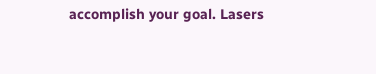accomplish your goal. Lasers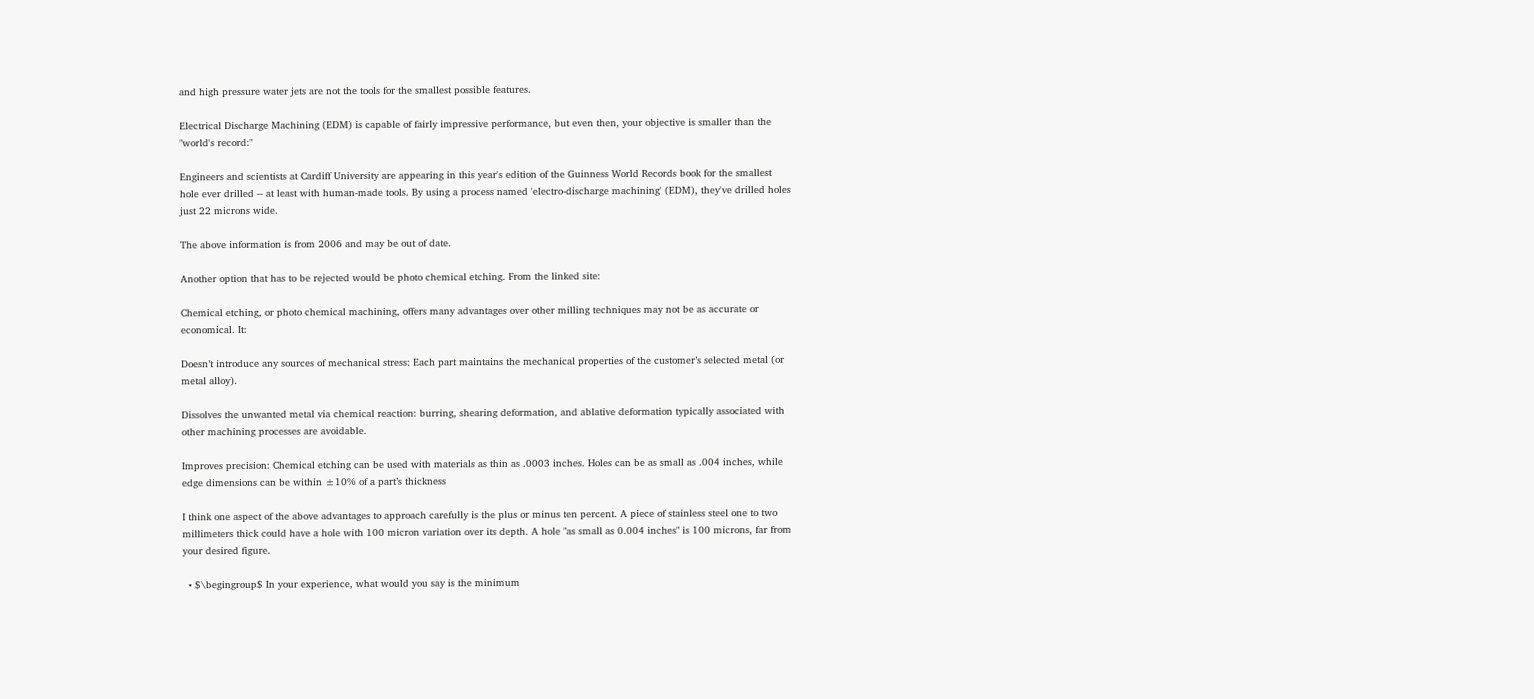and high pressure water jets are not the tools for the smallest possible features.

Electrical Discharge Machining (EDM) is capable of fairly impressive performance, but even then, your objective is smaller than the "world's record:"

Engineers and scientists at Cardiff University are appearing in this year's edition of the Guinness World Records book for the smallest hole ever drilled -- at least with human-made tools. By using a process named 'electro-discharge machining' (EDM), they've drilled holes just 22 microns wide.

The above information is from 2006 and may be out of date.

Another option that has to be rejected would be photo chemical etching. From the linked site:

Chemical etching, or photo chemical machining, offers many advantages over other milling techniques may not be as accurate or economical. It:

Doesn’t introduce any sources of mechanical stress: Each part maintains the mechanical properties of the customer’s selected metal (or metal alloy).

Dissolves the unwanted metal via chemical reaction: burring, shearing deformation, and ablative deformation typically associated with other machining processes are avoidable.

Improves precision: Chemical etching can be used with materials as thin as .0003 inches. Holes can be as small as .004 inches, while edge dimensions can be within ±10% of a part’s thickness

I think one aspect of the above advantages to approach carefully is the plus or minus ten percent. A piece of stainless steel one to two millimeters thick could have a hole with 100 micron variation over its depth. A hole "as small as 0.004 inches" is 100 microns, far from your desired figure.

  • $\begingroup$ In your experience, what would you say is the minimum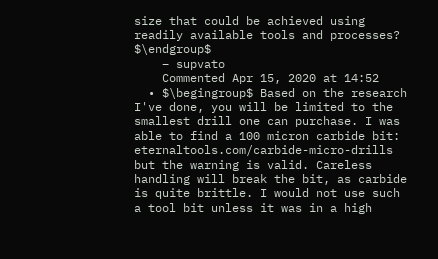size that could be achieved using readily available tools and processes? $\endgroup$
    – supvato
    Commented Apr 15, 2020 at 14:52
  • $\begingroup$ Based on the research I've done, you will be limited to the smallest drill one can purchase. I was able to find a 100 micron carbide bit: eternaltools.com/carbide-micro-drills but the warning is valid. Careless handling will break the bit, as carbide is quite brittle. I would not use such a tool bit unless it was in a high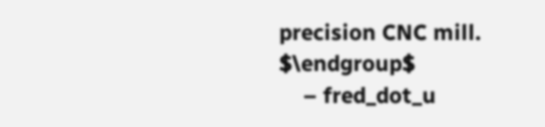precision CNC mill. $\endgroup$
    – fred_dot_u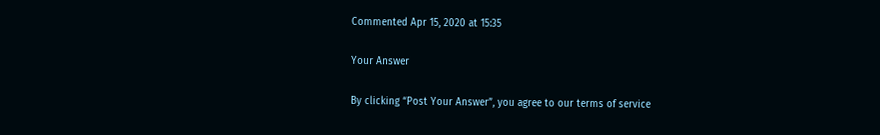Commented Apr 15, 2020 at 15:35

Your Answer

By clicking “Post Your Answer”, you agree to our terms of service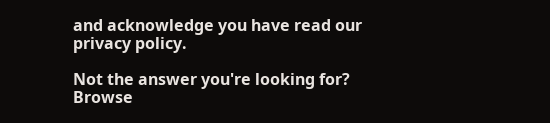and acknowledge you have read our privacy policy.

Not the answer you're looking for? Browse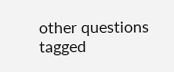other questions tagged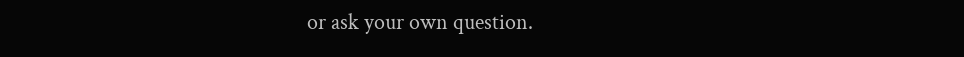or ask your own question.